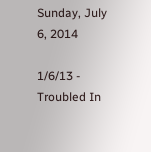Sunday, July 6, 2014

1/6/13 - Troubled In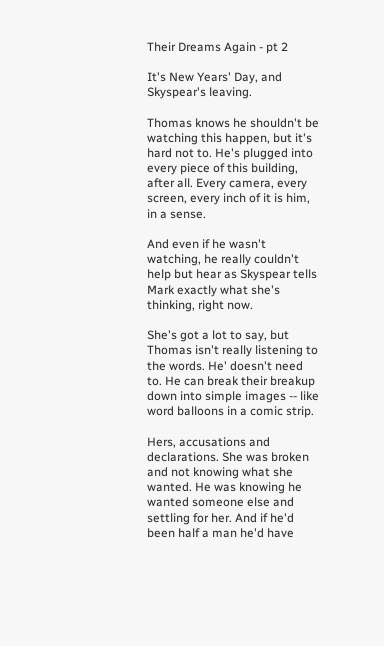Their Dreams Again - pt 2

It's New Years' Day, and Skyspear's leaving.

Thomas knows he shouldn't be watching this happen, but it's hard not to. He's plugged into every piece of this building, after all. Every camera, every screen, every inch of it is him, in a sense.

And even if he wasn't watching, he really couldn't help but hear as Skyspear tells Mark exactly what she's thinking, right now.

She's got a lot to say, but Thomas isn't really listening to the words. He' doesn't need to. He can break their breakup down into simple images -- like word balloons in a comic strip.

Hers, accusations and declarations. She was broken and not knowing what she wanted. He was knowing he wanted someone else and settling for her. And if he'd been half a man he'd have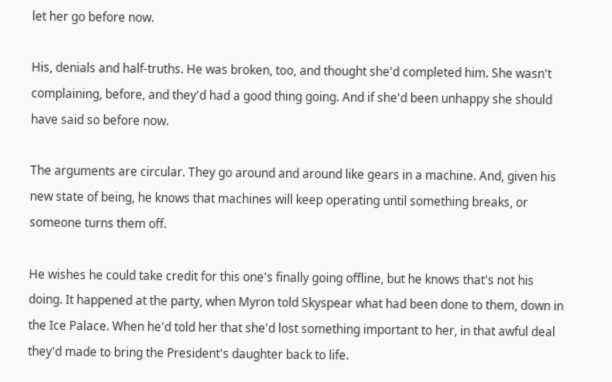let her go before now.

His, denials and half-truths. He was broken, too, and thought she'd completed him. She wasn't complaining, before, and they'd had a good thing going. And if she'd been unhappy she should have said so before now.

The arguments are circular. They go around and around like gears in a machine. And, given his new state of being, he knows that machines will keep operating until something breaks, or someone turns them off.

He wishes he could take credit for this one's finally going offline, but he knows that's not his doing. It happened at the party, when Myron told Skyspear what had been done to them, down in the Ice Palace. When he'd told her that she'd lost something important to her, in that awful deal they'd made to bring the President's daughter back to life.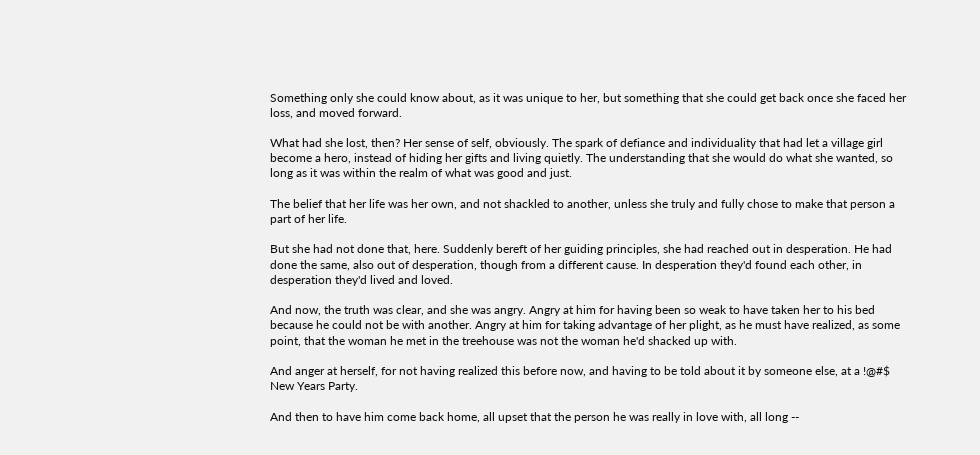Something only she could know about, as it was unique to her, but something that she could get back once she faced her loss, and moved forward.

What had she lost, then? Her sense of self, obviously. The spark of defiance and individuality that had let a village girl become a hero, instead of hiding her gifts and living quietly. The understanding that she would do what she wanted, so long as it was within the realm of what was good and just.

The belief that her life was her own, and not shackled to another, unless she truly and fully chose to make that person a part of her life.

But she had not done that, here. Suddenly bereft of her guiding principles, she had reached out in desperation. He had done the same, also out of desperation, though from a different cause. In desperation they'd found each other, in desperation they'd lived and loved.

And now, the truth was clear, and she was angry. Angry at him for having been so weak to have taken her to his bed because he could not be with another. Angry at him for taking advantage of her plight, as he must have realized, as some point, that the woman he met in the treehouse was not the woman he'd shacked up with.

And anger at herself, for not having realized this before now, and having to be told about it by someone else, at a !@#$ New Years Party.

And then to have him come back home, all upset that the person he was really in love with, all long --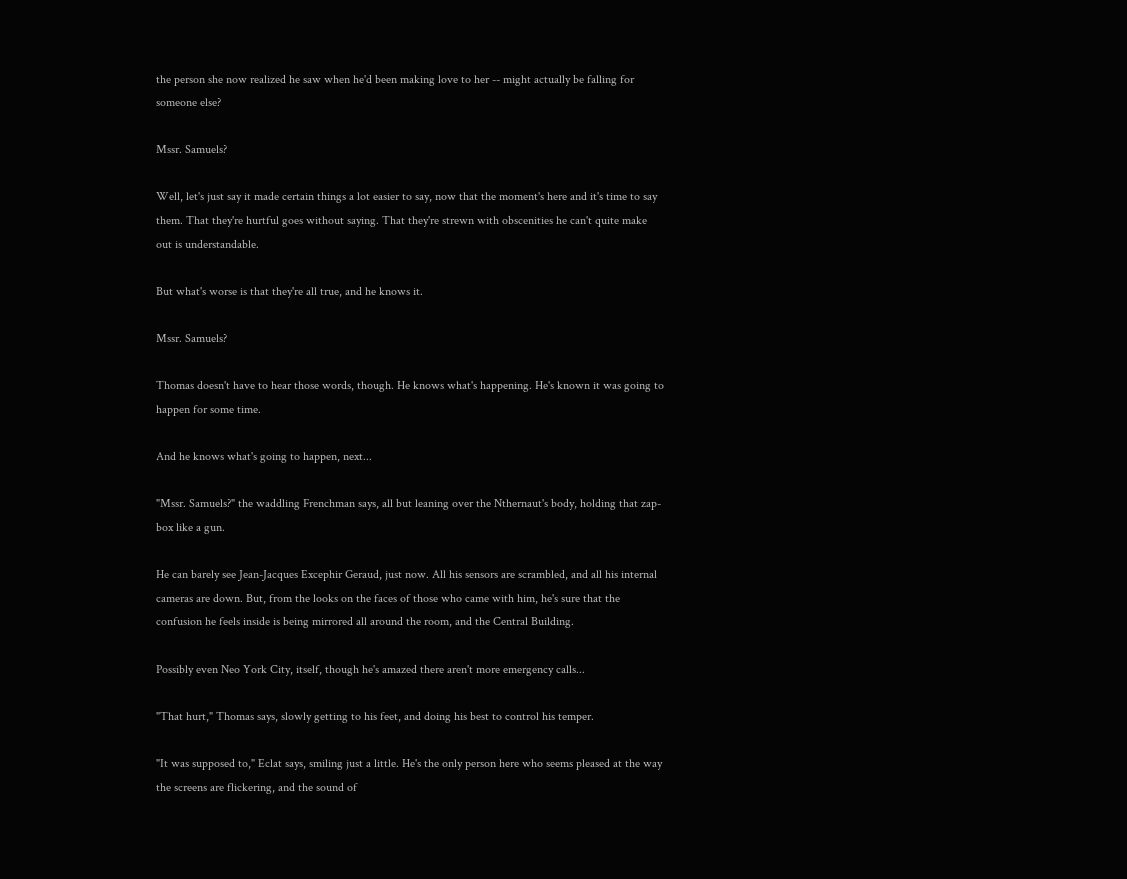the person she now realized he saw when he'd been making love to her -- might actually be falling for someone else?

Mssr. Samuels?

Well, let's just say it made certain things a lot easier to say, now that the moment's here and it's time to say them. That they're hurtful goes without saying. That they're strewn with obscenities he can't quite make out is understandable.

But what's worse is that they're all true, and he knows it.

Mssr. Samuels?

Thomas doesn't have to hear those words, though. He knows what's happening. He's known it was going to happen for some time.

And he knows what's going to happen, next...

"Mssr. Samuels?" the waddling Frenchman says, all but leaning over the Nthernaut's body, holding that zap-box like a gun.

He can barely see Jean-Jacques Excephir Geraud, just now. All his sensors are scrambled, and all his internal cameras are down. But, from the looks on the faces of those who came with him, he's sure that the confusion he feels inside is being mirrored all around the room, and the Central Building.

Possibly even Neo York City, itself, though he's amazed there aren't more emergency calls...

"That hurt," Thomas says, slowly getting to his feet, and doing his best to control his temper.

"It was supposed to," Eclat says, smiling just a little. He's the only person here who seems pleased at the way the screens are flickering, and the sound of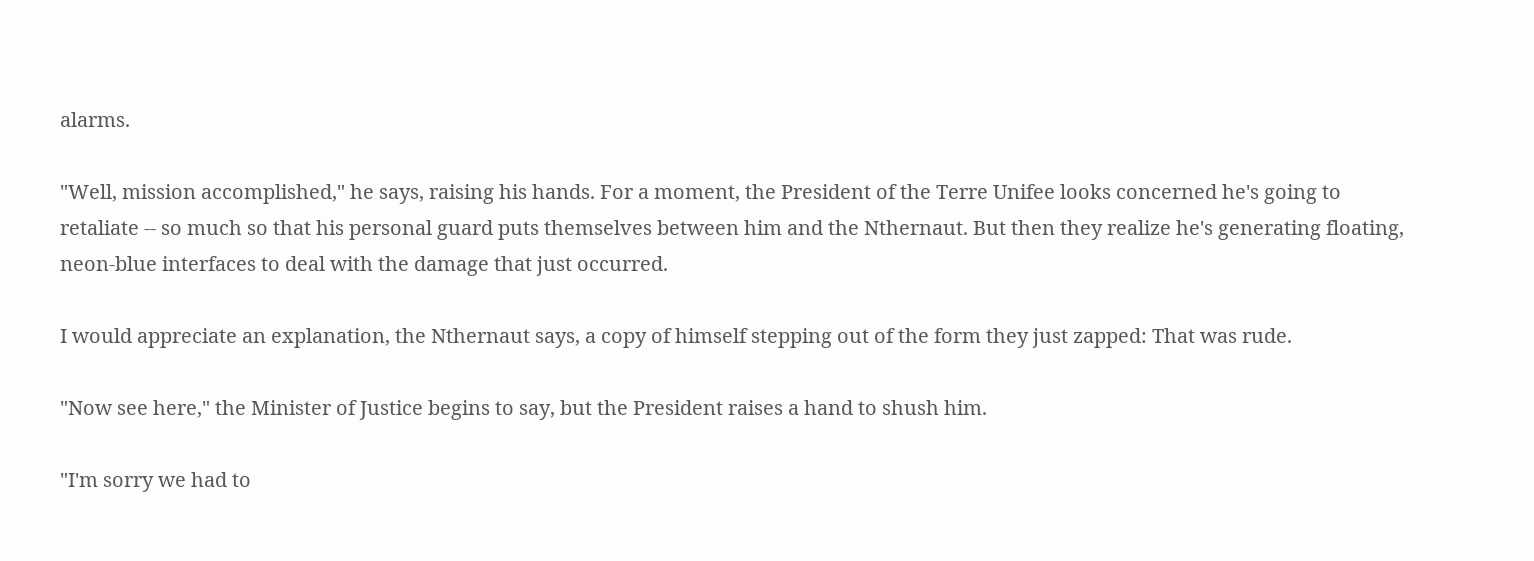alarms.

"Well, mission accomplished," he says, raising his hands. For a moment, the President of the Terre Unifee looks concerned he's going to retaliate -- so much so that his personal guard puts themselves between him and the Nthernaut. But then they realize he's generating floating, neon-blue interfaces to deal with the damage that just occurred.

I would appreciate an explanation, the Nthernaut says, a copy of himself stepping out of the form they just zapped: That was rude.

"Now see here," the Minister of Justice begins to say, but the President raises a hand to shush him.

"I'm sorry we had to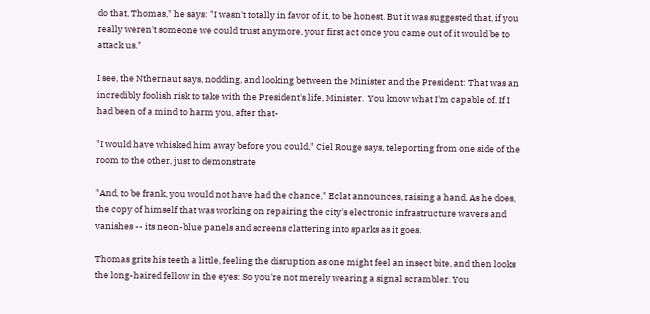do that, Thomas," he says: "I wasn't totally in favor of it, to be honest. But it was suggested that, if you really weren't someone we could trust anymore, your first act once you came out of it would be to attack us."

I see, the Nthernaut says, nodding, and looking between the Minister and the President: That was an incredibly foolish risk to take with the President's life, Minister.  You know what I'm capable of. If I had been of a mind to harm you, after that-

"I would have whisked him away before you could," Ciel Rouge says, teleporting from one side of the room to the other, just to demonstrate

"And, to be frank, you would not have had the chance," Eclat announces, raising a hand. As he does, the copy of himself that was working on repairing the city's electronic infrastructure wavers and vanishes -- its neon-blue panels and screens clattering into sparks as it goes.

Thomas grits his teeth a little, feeling the disruption as one might feel an insect bite, and then looks the long-haired fellow in the eyes: So you're not merely wearing a signal scrambler. You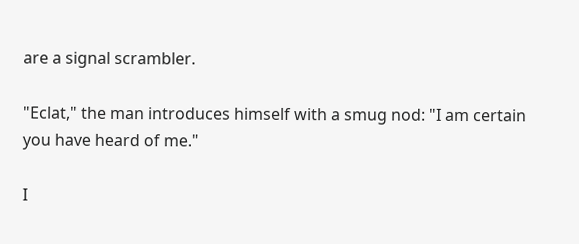are a signal scrambler.

"Eclat," the man introduces himself with a smug nod: "I am certain you have heard of me."

I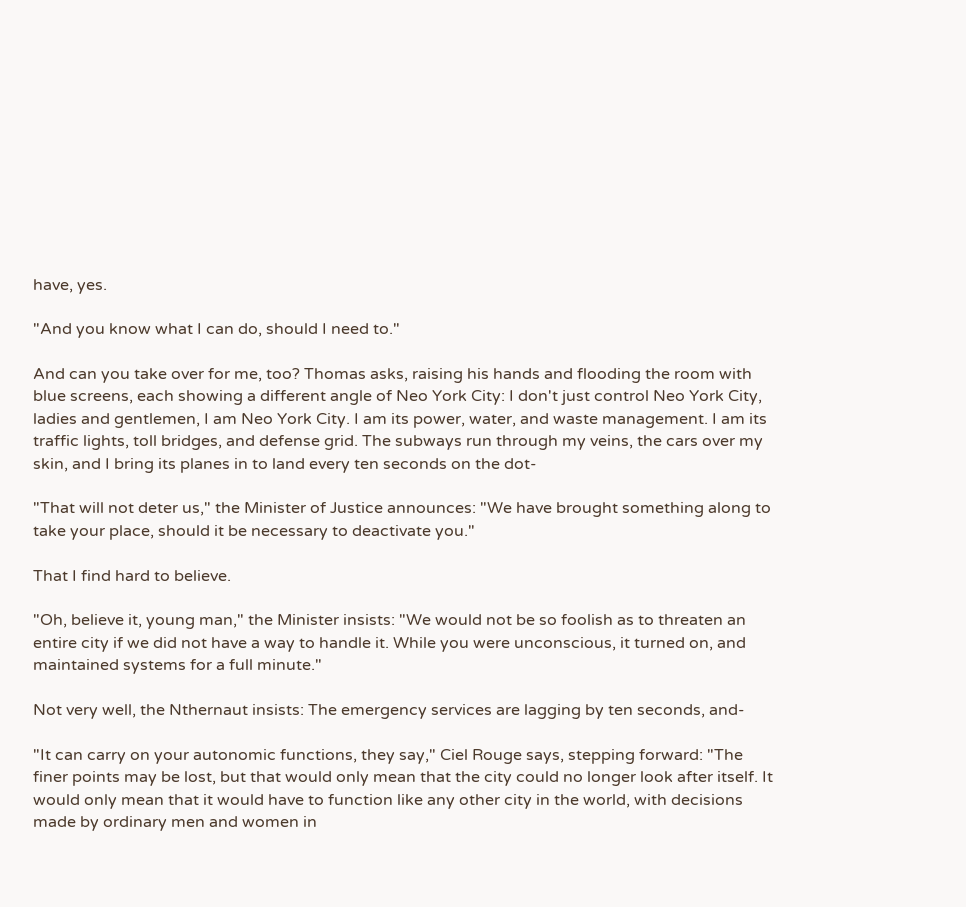have, yes.

"And you know what I can do, should I need to."

And can you take over for me, too? Thomas asks, raising his hands and flooding the room with blue screens, each showing a different angle of Neo York City: I don't just control Neo York City, ladies and gentlemen, I am Neo York City. I am its power, water, and waste management. I am its traffic lights, toll bridges, and defense grid. The subways run through my veins, the cars over my skin, and I bring its planes in to land every ten seconds on the dot-

"That will not deter us," the Minister of Justice announces: "We have brought something along to take your place, should it be necessary to deactivate you."

That I find hard to believe.

"Oh, believe it, young man," the Minister insists: "We would not be so foolish as to threaten an entire city if we did not have a way to handle it. While you were unconscious, it turned on, and maintained systems for a full minute."

Not very well, the Nthernaut insists: The emergency services are lagging by ten seconds, and-

"It can carry on your autonomic functions, they say," Ciel Rouge says, stepping forward: "The finer points may be lost, but that would only mean that the city could no longer look after itself. It would only mean that it would have to function like any other city in the world, with decisions made by ordinary men and women in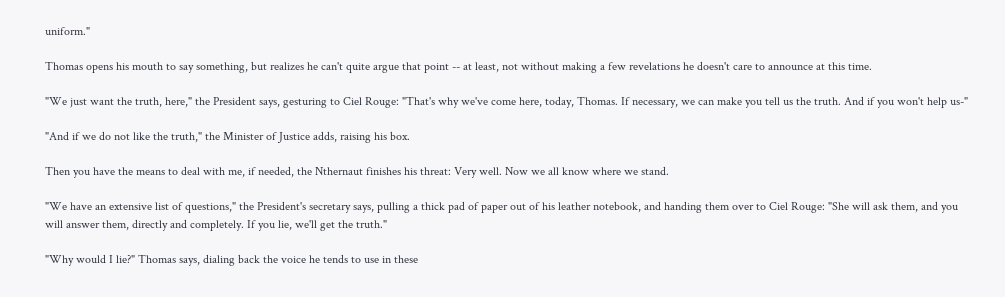uniform."

Thomas opens his mouth to say something, but realizes he can't quite argue that point -- at least, not without making a few revelations he doesn't care to announce at this time.

"We just want the truth, here," the President says, gesturing to Ciel Rouge: "That's why we've come here, today, Thomas. If necessary, we can make you tell us the truth. And if you won't help us-"

"And if we do not like the truth," the Minister of Justice adds, raising his box.

Then you have the means to deal with me, if needed, the Nthernaut finishes his threat: Very well. Now we all know where we stand.

"We have an extensive list of questions," the President's secretary says, pulling a thick pad of paper out of his leather notebook, and handing them over to Ciel Rouge: "She will ask them, and you will answer them, directly and completely. If you lie, we'll get the truth."

"Why would I lie?" Thomas says, dialing back the voice he tends to use in these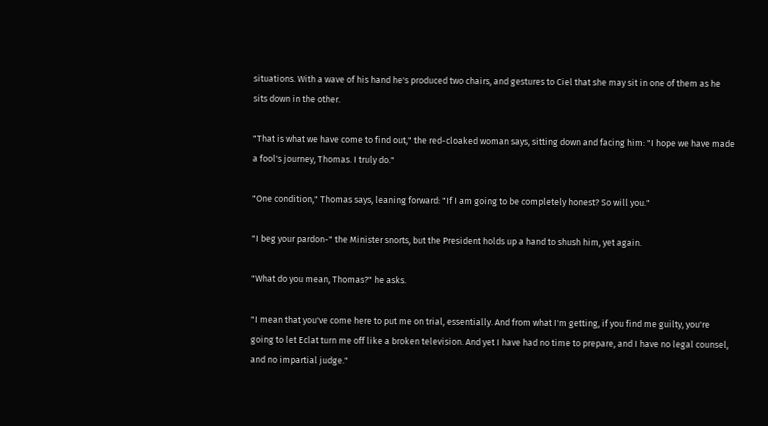situations. With a wave of his hand he's produced two chairs, and gestures to Ciel that she may sit in one of them as he sits down in the other.

"That is what we have come to find out," the red-cloaked woman says, sitting down and facing him: "I hope we have made a fool's journey, Thomas. I truly do."

"One condition," Thomas says, leaning forward: "If I am going to be completely honest? So will you."

"I beg your pardon-" the Minister snorts, but the President holds up a hand to shush him, yet again.

"What do you mean, Thomas?" he asks.

"I mean that you've come here to put me on trial, essentially. And from what I'm getting, if you find me guilty, you're going to let Eclat turn me off like a broken television. And yet I have had no time to prepare, and I have no legal counsel, and no impartial judge."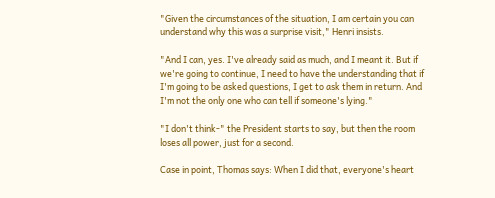"Given the circumstances of the situation, I am certain you can understand why this was a surprise visit," Henri insists.

"And I can, yes. I've already said as much, and I meant it. But if we're going to continue, I need to have the understanding that if I'm going to be asked questions, I get to ask them in return. And I'm not the only one who can tell if someone's lying."

"I don't think-" the President starts to say, but then the room loses all power, just for a second.

Case in point, Thomas says: When I did that, everyone's heart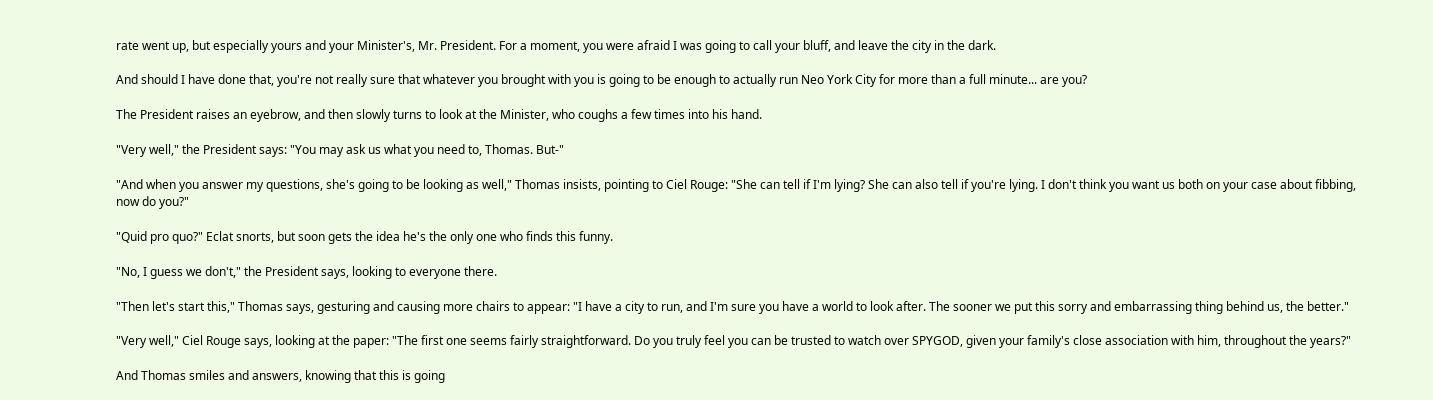rate went up, but especially yours and your Minister's, Mr. President. For a moment, you were afraid I was going to call your bluff, and leave the city in the dark.

And should I have done that, you're not really sure that whatever you brought with you is going to be enough to actually run Neo York City for more than a full minute... are you?

The President raises an eyebrow, and then slowly turns to look at the Minister, who coughs a few times into his hand.

"Very well," the President says: "You may ask us what you need to, Thomas. But-"

"And when you answer my questions, she's going to be looking as well," Thomas insists, pointing to Ciel Rouge: "She can tell if I'm lying? She can also tell if you're lying. I don't think you want us both on your case about fibbing, now do you?"

"Quid pro quo?" Eclat snorts, but soon gets the idea he's the only one who finds this funny.

"No, I guess we don't," the President says, looking to everyone there.

"Then let's start this," Thomas says, gesturing and causing more chairs to appear: "I have a city to run, and I'm sure you have a world to look after. The sooner we put this sorry and embarrassing thing behind us, the better."

"Very well," Ciel Rouge says, looking at the paper: "The first one seems fairly straightforward. Do you truly feel you can be trusted to watch over SPYGOD, given your family's close association with him, throughout the years?"

And Thomas smiles and answers, knowing that this is going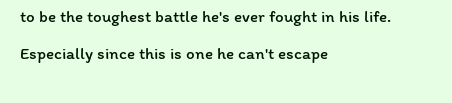to be the toughest battle he's ever fought in his life.

Especially since this is one he can't escape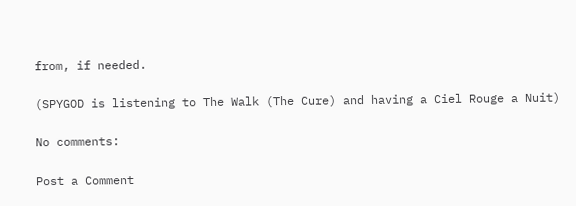from, if needed.

(SPYGOD is listening to The Walk (The Cure) and having a Ciel Rouge a Nuit)

No comments:

Post a Comment